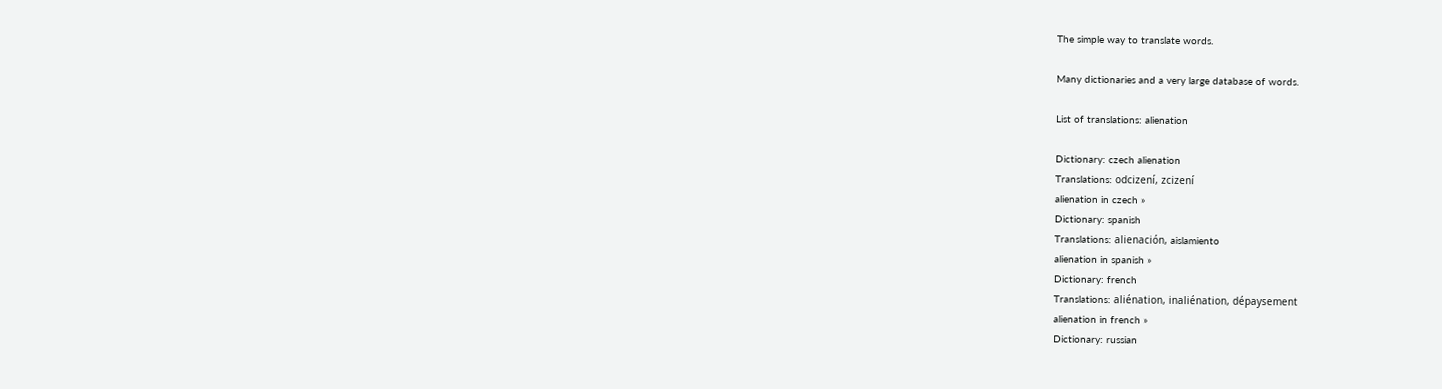The simple way to translate words.

Many dictionaries and a very large database of words.

List of translations: alienation

Dictionary: czech alienation
Translations: odcizení, zcizení
alienation in czech »
Dictionary: spanish
Translations: alienación, aislamiento
alienation in spanish »
Dictionary: french
Translations: aliénation, inaliénation, dépaysement
alienation in french »
Dictionary: russian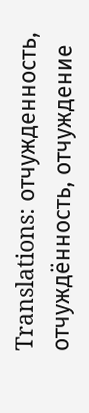Translations: отчужденность, отчуждённость, отчуждение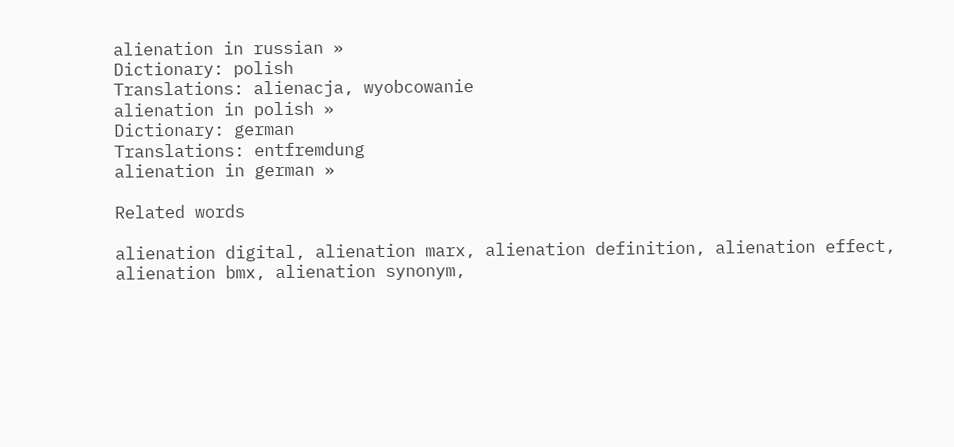alienation in russian »
Dictionary: polish
Translations: alienacja, wyobcowanie
alienation in polish »
Dictionary: german
Translations: entfremdung
alienation in german »

Related words

alienation digital, alienation marx, alienation definition, alienation effect, alienation bmx, alienation synonym,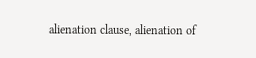alienation clause, alienation of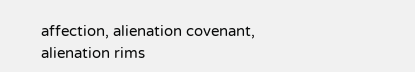affection, alienation covenant, alienation rims